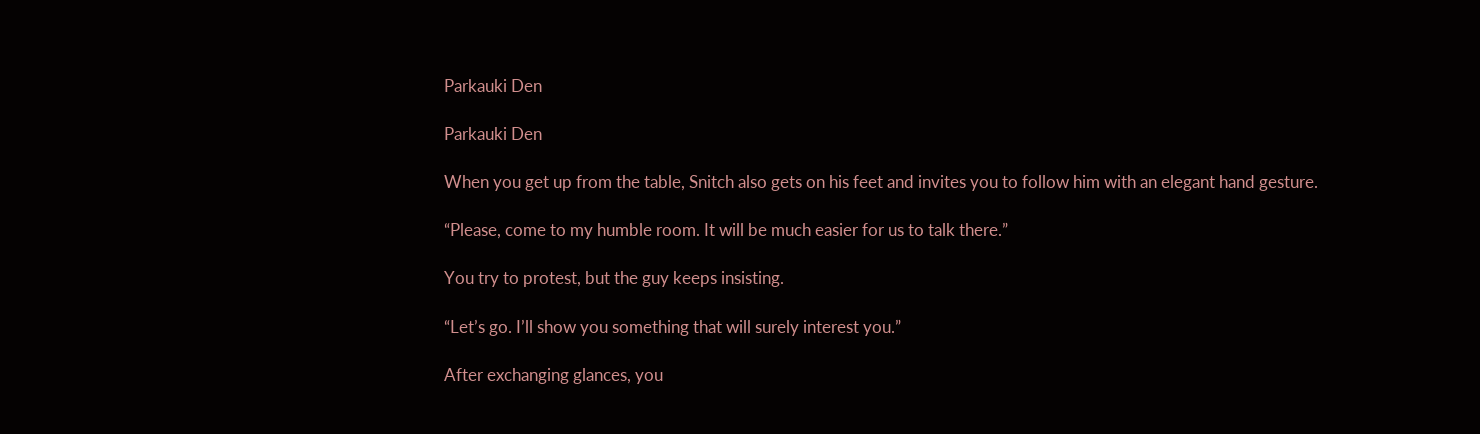Parkauki Den

Parkauki Den

When you get up from the table, Snitch also gets on his feet and invites you to follow him with an elegant hand gesture.

“Please, come to my humble room. It will be much easier for us to talk there.”

You try to protest, but the guy keeps insisting.

“Let’s go. I’ll show you something that will surely interest you.”

After exchanging glances, you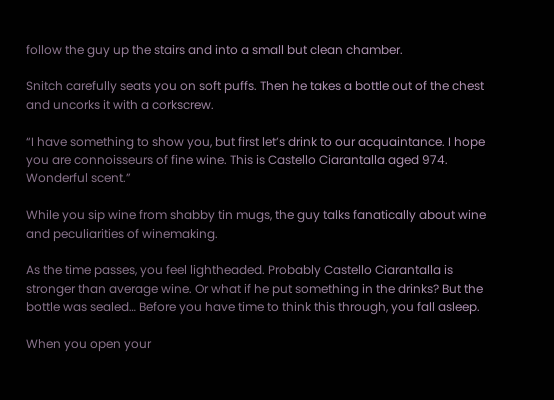follow the guy up the stairs and into a small but clean chamber.

Snitch carefully seats you on soft puffs. Then he takes a bottle out of the chest and uncorks it with a corkscrew.

“I have something to show you, but first let’s drink to our acquaintance. I hope you are connoisseurs of fine wine. This is Castello Ciarantalla aged 974. Wonderful scent.”

While you sip wine from shabby tin mugs, the guy talks fanatically about wine and peculiarities of winemaking.

As the time passes, you feel lightheaded. Probably Castello Ciarantalla is stronger than average wine. Or what if he put something in the drinks? But the bottle was sealed… Before you have time to think this through, you fall asleep.

When you open your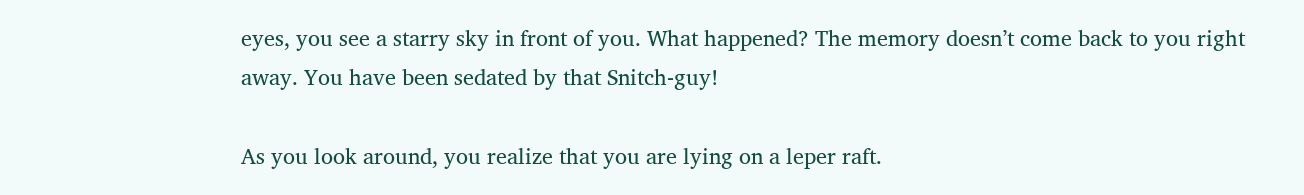eyes, you see a starry sky in front of you. What happened? The memory doesn’t come back to you right away. You have been sedated by that Snitch-guy!

As you look around, you realize that you are lying on a leper raft.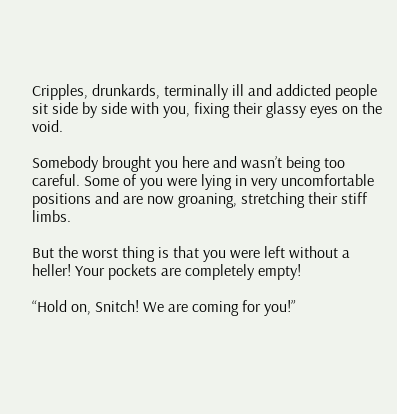Cripples, drunkards, terminally ill and addicted people sit side by side with you, fixing their glassy eyes on the void.

Somebody brought you here and wasn’t being too careful. Some of you were lying in very uncomfortable positions and are now groaning, stretching their stiff limbs.

But the worst thing is that you were left without a heller! Your pockets are completely empty!

“Hold on, Snitch! We are coming for you!”